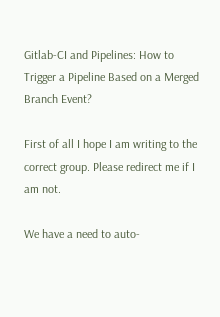Gitlab-CI and Pipelines: How to Trigger a Pipeline Based on a Merged Branch Event?

First of all I hope I am writing to the correct group. Please redirect me if I am not.

We have a need to auto-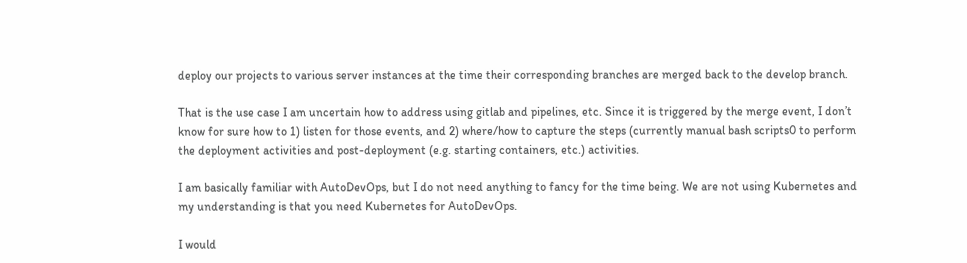deploy our projects to various server instances at the time their corresponding branches are merged back to the develop branch.

That is the use case I am uncertain how to address using gitlab and pipelines, etc. Since it is triggered by the merge event, I don’t know for sure how to 1) listen for those events, and 2) where/how to capture the steps (currently manual bash scripts0 to perform the deployment activities and post-deployment (e.g. starting containers, etc.) activities.

I am basically familiar with AutoDevOps, but I do not need anything to fancy for the time being. We are not using Kubernetes and my understanding is that you need Kubernetes for AutoDevOps.

I would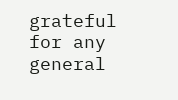grateful for any general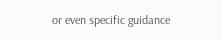or even specific guidance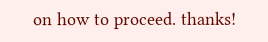on how to proceed. thanks!